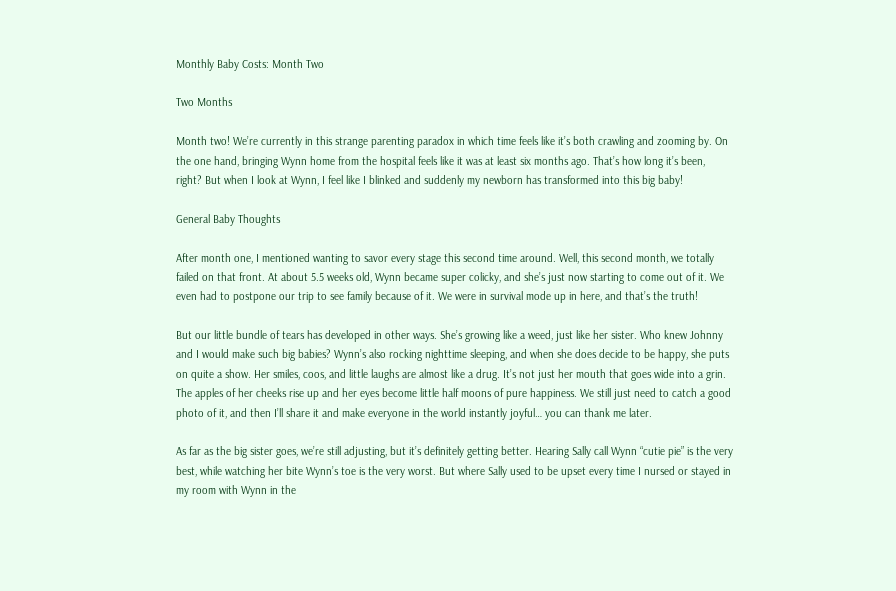Monthly Baby Costs: Month Two

Two Months

Month two! We’re currently in this strange parenting paradox in which time feels like it’s both crawling and zooming by. On the one hand, bringing Wynn home from the hospital feels like it was at least six months ago. That’s how long it’s been, right? But when I look at Wynn, I feel like I blinked and suddenly my newborn has transformed into this big baby!

General Baby Thoughts

After month one, I mentioned wanting to savor every stage this second time around. Well, this second month, we totally failed on that front. At about 5.5 weeks old, Wynn became super colicky, and she’s just now starting to come out of it. We even had to postpone our trip to see family because of it. We were in survival mode up in here, and that’s the truth!

But our little bundle of tears has developed in other ways. She’s growing like a weed, just like her sister. Who knew Johnny and I would make such big babies? Wynn’s also rocking nighttime sleeping, and when she does decide to be happy, she puts on quite a show. Her smiles, coos, and little laughs are almost like a drug. It’s not just her mouth that goes wide into a grin. The apples of her cheeks rise up and her eyes become little half moons of pure happiness. We still just need to catch a good photo of it, and then I’ll share it and make everyone in the world instantly joyful… you can thank me later.

As far as the big sister goes, we’re still adjusting, but it’s definitely getting better. Hearing Sally call Wynn “cutie pie” is the very best, while watching her bite Wynn’s toe is the very worst. But where Sally used to be upset every time I nursed or stayed in my room with Wynn in the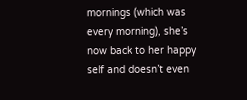mornings (which was every morning), she’s now back to her happy self and doesn’t even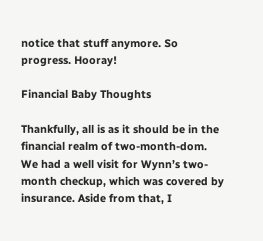notice that stuff anymore. So progress. Hooray!

Financial Baby Thoughts

Thankfully, all is as it should be in the financial realm of two-month-dom. We had a well visit for Wynn’s two-month checkup, which was covered by insurance. Aside from that, I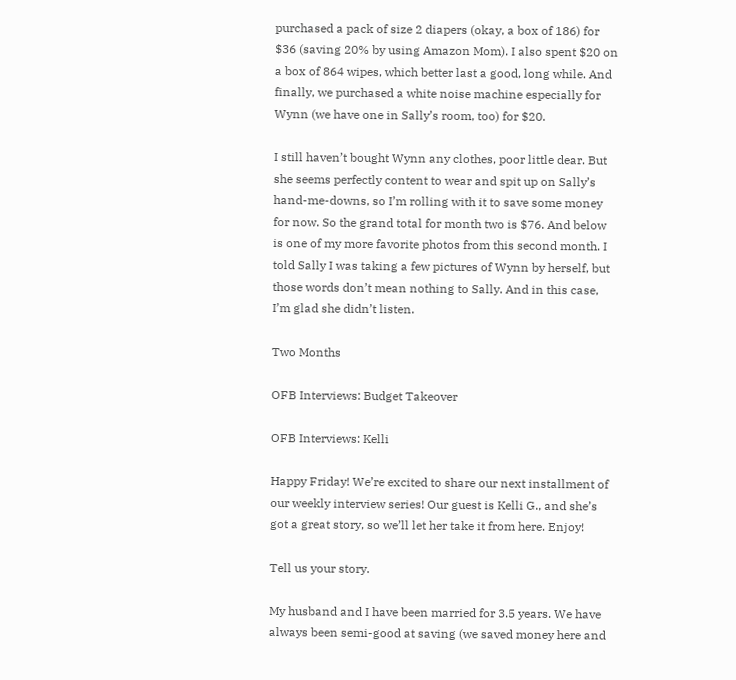purchased a pack of size 2 diapers (okay, a box of 186) for $36 (saving 20% by using Amazon Mom). I also spent $20 on a box of 864 wipes, which better last a good, long while. And finally, we purchased a white noise machine especially for Wynn (we have one in Sally’s room, too) for $20.

I still haven’t bought Wynn any clothes, poor little dear. But she seems perfectly content to wear and spit up on Sally’s hand-me-downs, so I’m rolling with it to save some money for now. So the grand total for month two is $76. And below is one of my more favorite photos from this second month. I told Sally I was taking a few pictures of Wynn by herself, but those words don’t mean nothing to Sally. And in this case, I’m glad she didn’t listen.

Two Months

OFB Interviews: Budget Takeover

OFB Interviews: Kelli

Happy Friday! We’re excited to share our next installment of our weekly interview series! Our guest is Kelli G., and she’s got a great story, so we’ll let her take it from here. Enjoy!

Tell us your story.

My husband and I have been married for 3.5 years. We have always been semi-good at saving (we saved money here and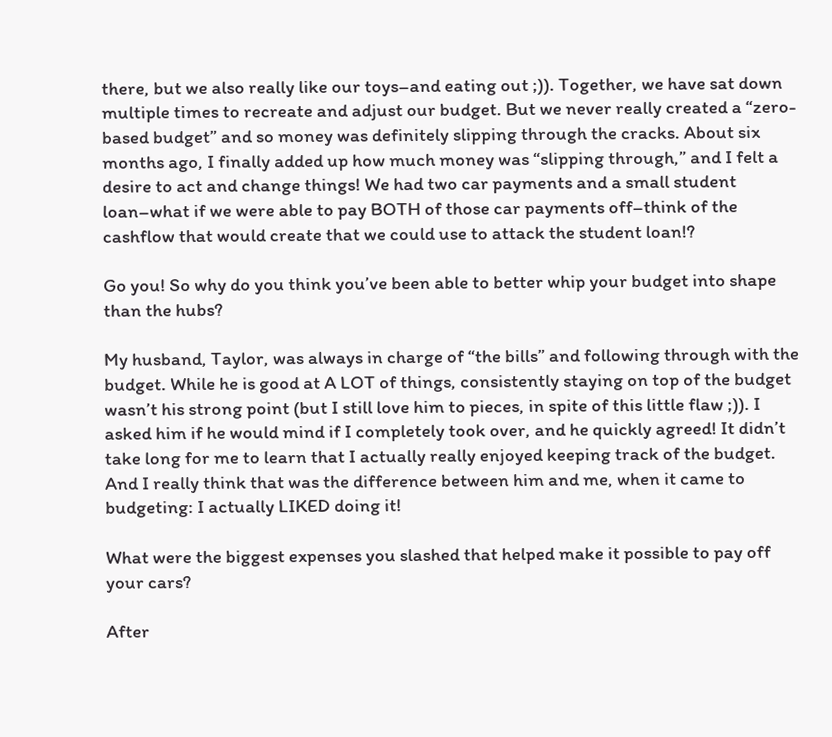there, but we also really like our toys–and eating out ;)). Together, we have sat down multiple times to recreate and adjust our budget. But we never really created a “zero-based budget” and so money was definitely slipping through the cracks. About six months ago, I finally added up how much money was “slipping through,” and I felt a desire to act and change things! We had two car payments and a small student loan–what if we were able to pay BOTH of those car payments off–think of the cashflow that would create that we could use to attack the student loan!?

Go you! So why do you think you’ve been able to better whip your budget into shape than the hubs?

My husband, Taylor, was always in charge of “the bills” and following through with the budget. While he is good at A LOT of things, consistently staying on top of the budget wasn’t his strong point (but I still love him to pieces, in spite of this little flaw ;)). I asked him if he would mind if I completely took over, and he quickly agreed! It didn’t take long for me to learn that I actually really enjoyed keeping track of the budget. And I really think that was the difference between him and me, when it came to budgeting: I actually LIKED doing it!

What were the biggest expenses you slashed that helped make it possible to pay off your cars?

After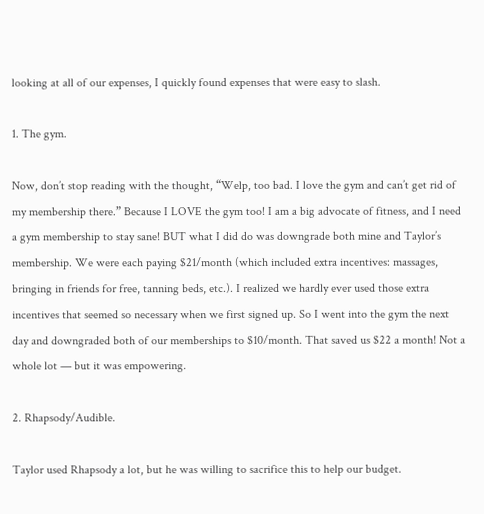looking at all of our expenses, I quickly found expenses that were easy to slash.

1. The gym.

Now, don’t stop reading with the thought, “Welp, too bad. I love the gym and can’t get rid of my membership there.” Because I LOVE the gym too! I am a big advocate of fitness, and I need a gym membership to stay sane! BUT what I did do was downgrade both mine and Taylor’s membership. We were each paying $21/month (which included extra incentives: massages, bringing in friends for free, tanning beds, etc.). I realized we hardly ever used those extra incentives that seemed so necessary when we first signed up. So I went into the gym the next day and downgraded both of our memberships to $10/month. That saved us $22 a month! Not a whole lot — but it was empowering.

2. Rhapsody/Audible.

Taylor used Rhapsody a lot, but he was willing to sacrifice this to help our budget.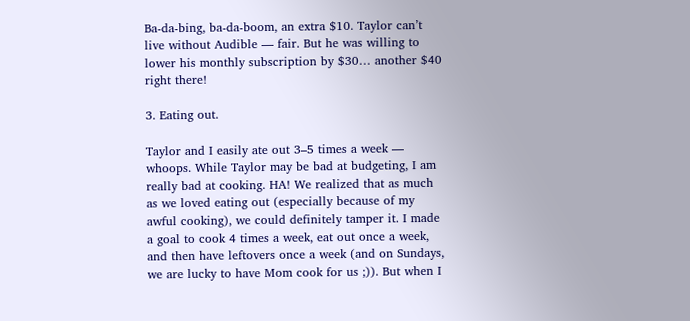Ba-da-bing, ba-da-boom, an extra $10. Taylor can’t live without Audible — fair. But he was willing to lower his monthly subscription by $30… another $40 right there!

3. Eating out.

Taylor and I easily ate out 3–5 times a week — whoops. While Taylor may be bad at budgeting, I am really bad at cooking. HA! We realized that as much as we loved eating out (especially because of my awful cooking), we could definitely tamper it. I made a goal to cook 4 times a week, eat out once a week, and then have leftovers once a week (and on Sundays, we are lucky to have Mom cook for us ;)). But when I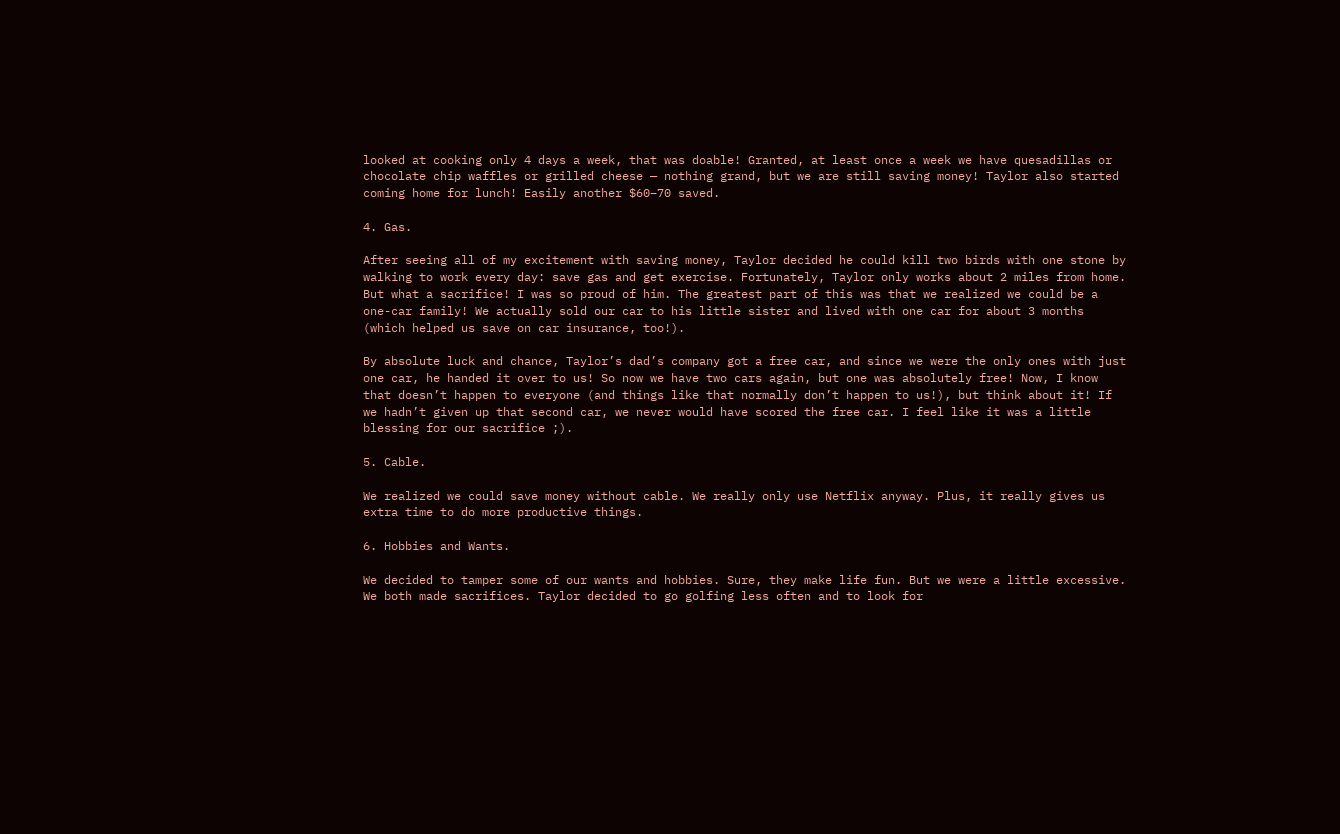looked at cooking only 4 days a week, that was doable! Granted, at least once a week we have quesadillas or chocolate chip waffles or grilled cheese — nothing grand, but we are still saving money! Taylor also started coming home for lunch! Easily another $60–70 saved.

4. Gas.

After seeing all of my excitement with saving money, Taylor decided he could kill two birds with one stone by walking to work every day: save gas and get exercise. Fortunately, Taylor only works about 2 miles from home. But what a sacrifice! I was so proud of him. The greatest part of this was that we realized we could be a one-car family! We actually sold our car to his little sister and lived with one car for about 3 months (which helped us save on car insurance, too!).

By absolute luck and chance, Taylor’s dad’s company got a free car, and since we were the only ones with just one car, he handed it over to us! So now we have two cars again, but one was absolutely free! Now, I know that doesn’t happen to everyone (and things like that normally don’t happen to us!), but think about it! If we hadn’t given up that second car, we never would have scored the free car. I feel like it was a little blessing for our sacrifice ;).

5. Cable.

We realized we could save money without cable. We really only use Netflix anyway. Plus, it really gives us extra time to do more productive things.

6. Hobbies and Wants.

We decided to tamper some of our wants and hobbies. Sure, they make life fun. But we were a little excessive. We both made sacrifices. Taylor decided to go golfing less often and to look for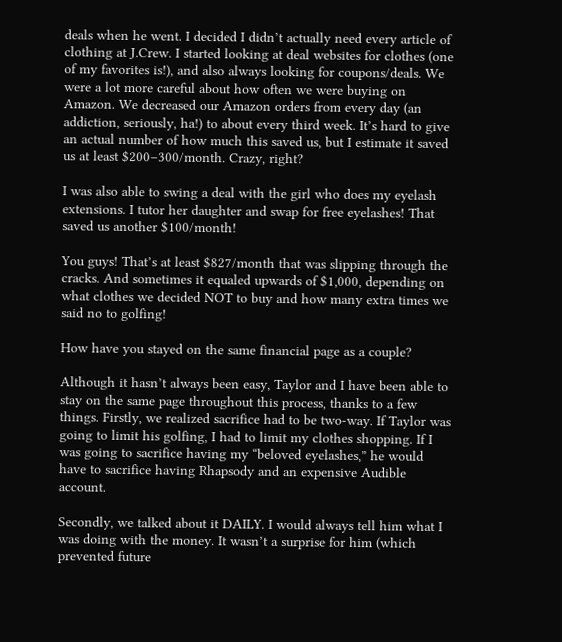deals when he went. I decided I didn’t actually need every article of clothing at J.Crew. I started looking at deal websites for clothes (one of my favorites is!), and also always looking for coupons/deals. We were a lot more careful about how often we were buying on Amazon. We decreased our Amazon orders from every day (an addiction, seriously, ha!) to about every third week. It’s hard to give an actual number of how much this saved us, but I estimate it saved us at least $200–300/month. Crazy, right?

I was also able to swing a deal with the girl who does my eyelash extensions. I tutor her daughter and swap for free eyelashes! That saved us another $100/month!

You guys! That’s at least $827/month that was slipping through the cracks. And sometimes it equaled upwards of $1,000, depending on what clothes we decided NOT to buy and how many extra times we said no to golfing!

How have you stayed on the same financial page as a couple?

Although it hasn’t always been easy, Taylor and I have been able to stay on the same page throughout this process, thanks to a few things. Firstly, we realized sacrifice had to be two-way. If Taylor was going to limit his golfing, I had to limit my clothes shopping. If I was going to sacrifice having my “beloved eyelashes,” he would have to sacrifice having Rhapsody and an expensive Audible account.

Secondly, we talked about it DAILY. I would always tell him what I was doing with the money. It wasn’t a surprise for him (which prevented future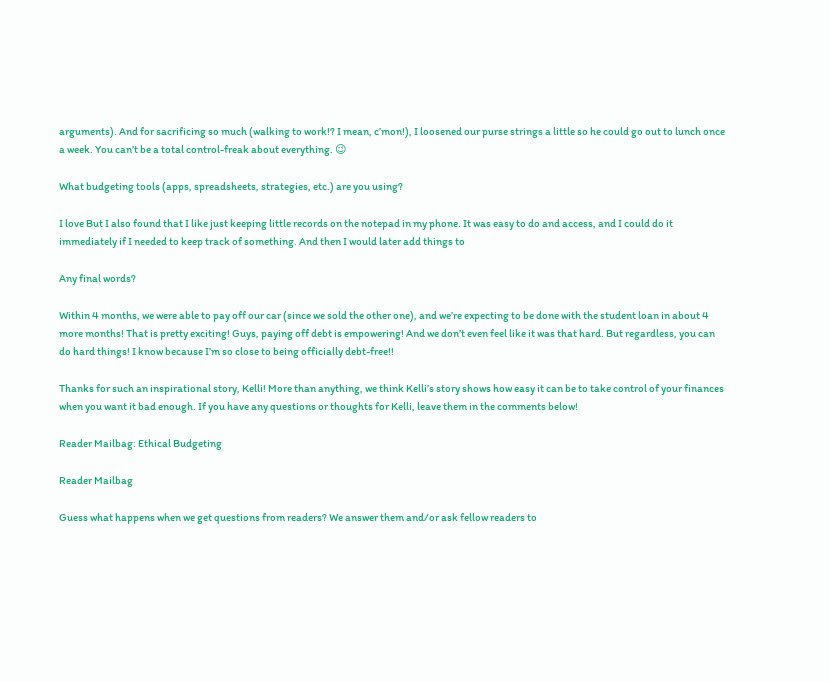arguments). And for sacrificing so much (walking to work!? I mean, c’mon!), I loosened our purse strings a little so he could go out to lunch once a week. You can’t be a total control-freak about everything. 😉

What budgeting tools (apps, spreadsheets, strategies, etc.) are you using?

I love But I also found that I like just keeping little records on the notepad in my phone. It was easy to do and access, and I could do it immediately if I needed to keep track of something. And then I would later add things to

Any final words?

Within 4 months, we were able to pay off our car (since we sold the other one), and we’re expecting to be done with the student loan in about 4 more months! That is pretty exciting! Guys, paying off debt is empowering! And we don’t even feel like it was that hard. But regardless, you can do hard things! I know because I’m so close to being officially debt-free!!

Thanks for such an inspirational story, Kelli! More than anything, we think Kelli’s story shows how easy it can be to take control of your finances when you want it bad enough. If you have any questions or thoughts for Kelli, leave them in the comments below!

Reader Mailbag: Ethical Budgeting

Reader Mailbag

Guess what happens when we get questions from readers? We answer them and/or ask fellow readers to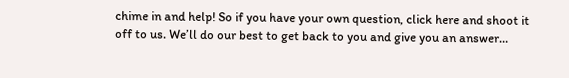chime in and help! So if you have your own question, click here and shoot it off to us. We’ll do our best to get back to you and give you an answer…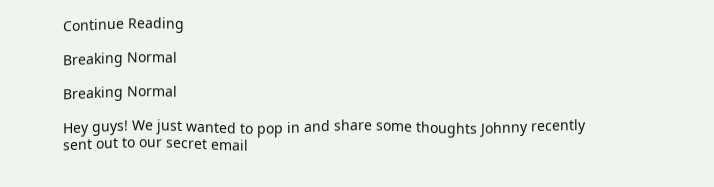Continue Reading

Breaking Normal

Breaking Normal

Hey guys! We just wanted to pop in and share some thoughts Johnny recently sent out to our secret email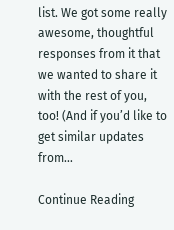list. We got some really awesome, thoughtful responses from it that we wanted to share it with the rest of you, too! (And if you’d like to get similar updates from…

Continue Reading